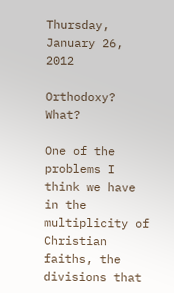Thursday, January 26, 2012

Orthodoxy? What?

One of the problems I think we have in the multiplicity of Christian faiths, the divisions that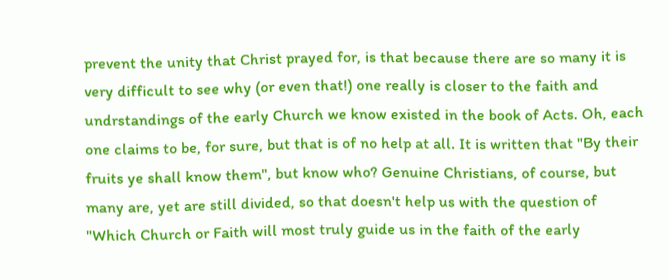prevent the unity that Christ prayed for, is that because there are so many it is very difficult to see why (or even that!) one really is closer to the faith and undrstandings of the early Church we know existed in the book of Acts. Oh, each one claims to be, for sure, but that is of no help at all. It is written that "By their fruits ye shall know them", but know who? Genuine Christians, of course, but many are, yet are still divided, so that doesn't help us with the question of "Which Church or Faith will most truly guide us in the faith of the early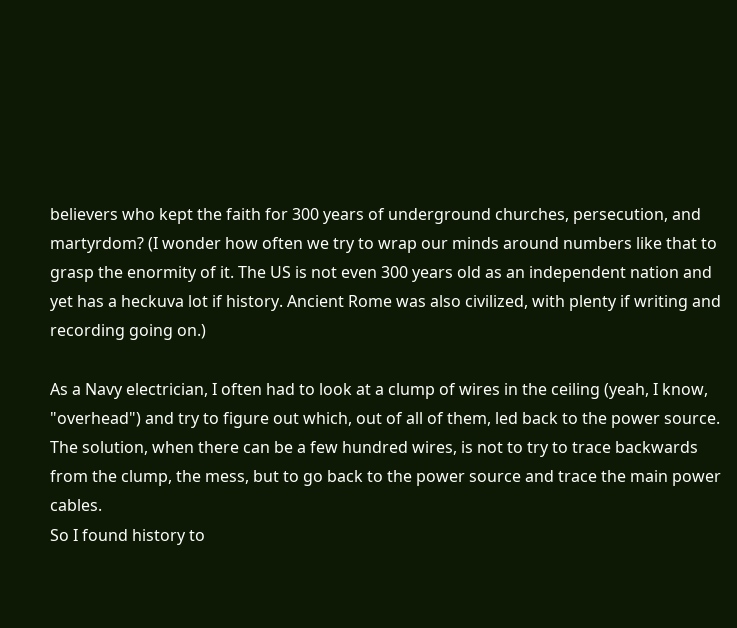believers who kept the faith for 300 years of underground churches, persecution, and martyrdom? (I wonder how often we try to wrap our minds around numbers like that to grasp the enormity of it. The US is not even 300 years old as an independent nation and yet has a heckuva lot if history. Ancient Rome was also civilized, with plenty if writing and recording going on.)

As a Navy electrician, I often had to look at a clump of wires in the ceiling (yeah, I know, "overhead") and try to figure out which, out of all of them, led back to the power source. The solution, when there can be a few hundred wires, is not to try to trace backwards from the clump, the mess, but to go back to the power source and trace the main power cables.
So I found history to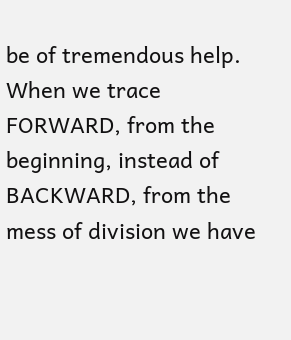be of tremendous help. When we trace FORWARD, from the beginning, instead of BACKWARD, from the mess of division we have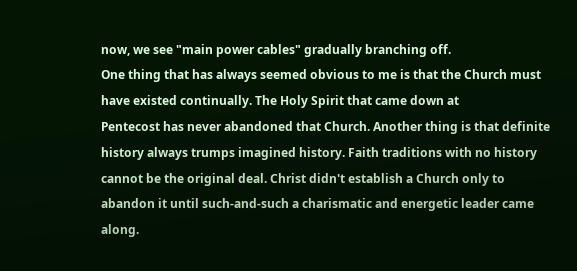now, we see "main power cables" gradually branching off.
One thing that has always seemed obvious to me is that the Church must have existed continually. The Holy Spirit that came down at
Pentecost has never abandoned that Church. Another thing is that definite history always trumps imagined history. Faith traditions with no history cannot be the original deal. Christ didn't establish a Church only to abandon it until such-and-such a charismatic and energetic leader came along.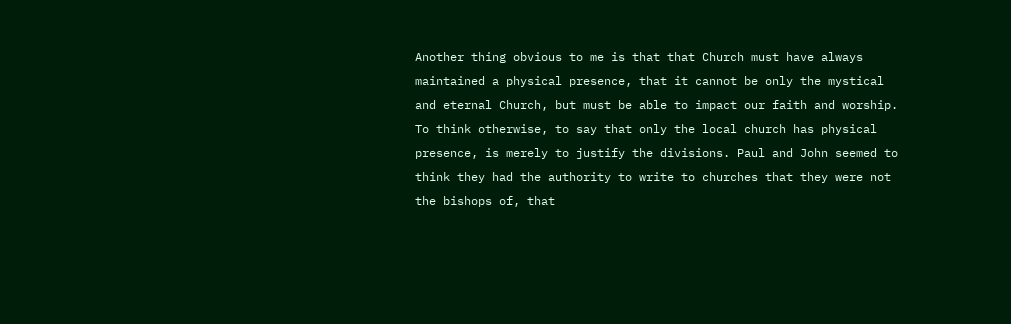Another thing obvious to me is that that Church must have always maintained a physical presence, that it cannot be only the mystical and eternal Church, but must be able to impact our faith and worship. To think otherwise, to say that only the local church has physical presence, is merely to justify the divisions. Paul and John seemed to think they had the authority to write to churches that they were not the bishops of, that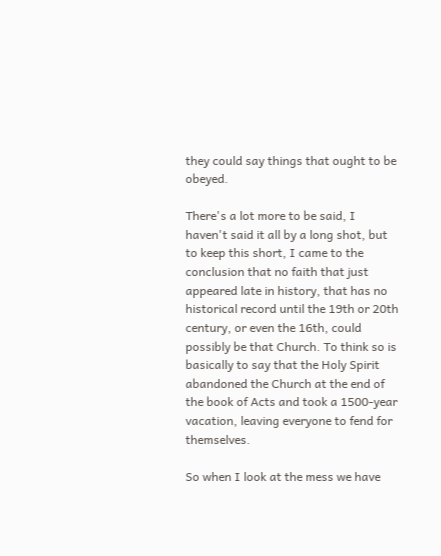they could say things that ought to be obeyed.

There's a lot more to be said, I haven't said it all by a long shot, but to keep this short, I came to the conclusion that no faith that just appeared late in history, that has no historical record until the 19th or 20th century, or even the 16th, could possibly be that Church. To think so is basically to say that the Holy Spirit abandoned the Church at the end of the book of Acts and took a 1500-year vacation, leaving everyone to fend for themselves.

So when I look at the mess we have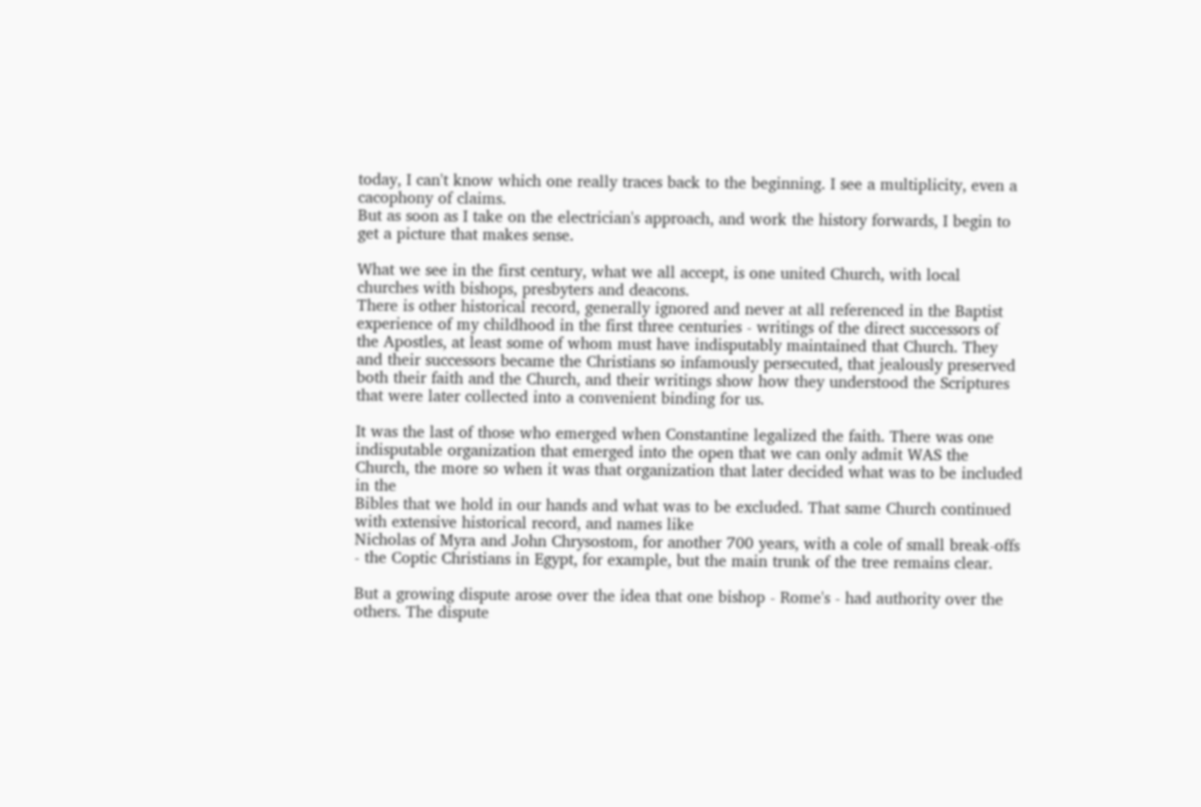today, I can't know which one really traces back to the beginning. I see a multiplicity, even a cacophony of claims.
But as soon as I take on the electrician's approach, and work the history forwards, I begin to get a picture that makes sense.

What we see in the first century, what we all accept, is one united Church, with local churches with bishops, presbyters and deacons.
There is other historical record, generally ignored and never at all referenced in the Baptist experience of my childhood in the first three centuries - writings of the direct successors of the Apostles, at least some of whom must have indisputably maintained that Church. They and their successors became the Christians so infamously persecuted, that jealously preserved both their faith and the Church, and their writings show how they understood the Scriptures that were later collected into a convenient binding for us.

It was the last of those who emerged when Constantine legalized the faith. There was one indisputable organization that emerged into the open that we can only admit WAS the Church, the more so when it was that organization that later decided what was to be included in the
Bibles that we hold in our hands and what was to be excluded. That same Church continued with extensive historical record, and names like
Nicholas of Myra and John Chrysostom, for another 700 years, with a cole of small break-offs - the Coptic Christians in Egypt, for example, but the main trunk of the tree remains clear.

But a growing dispute arose over the idea that one bishop - Rome's - had authority over the others. The dispute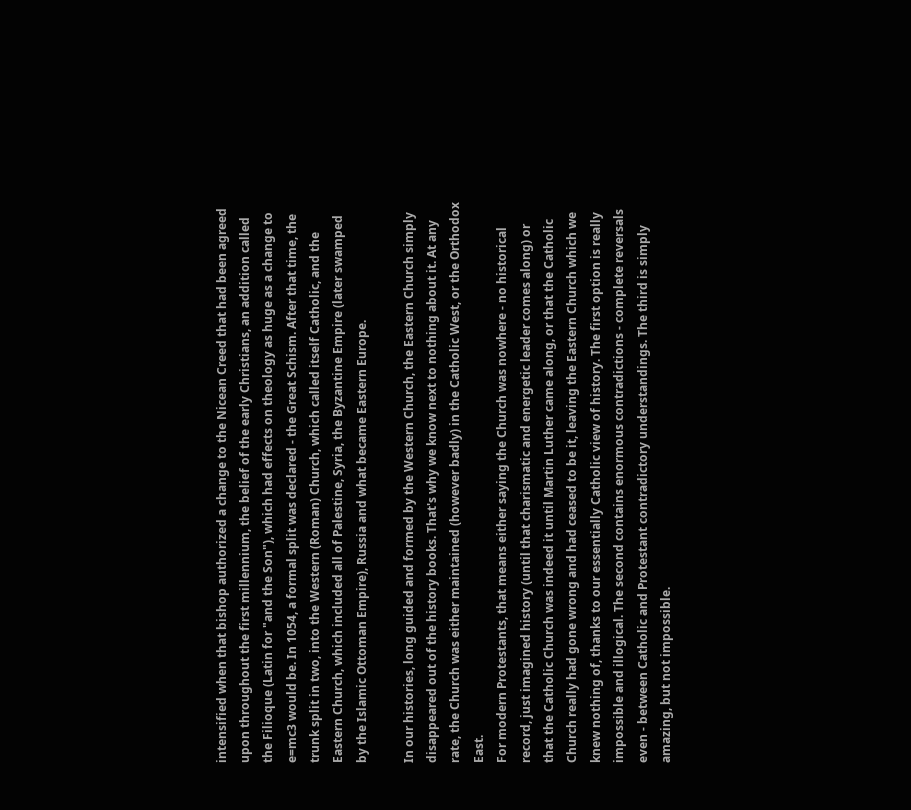intensified when that bishop authorized a change to the Nicean Creed that had been agreed upon throughout the first millennium, the belief of the early Christians, an addition called the Filioque (Latin for "and the Son"), which had effects on theology as huge as a change to e=mc3 would be. In 1054, a formal split was declared - the Great Schism. After that time, the trunk split in two, into the Western (Roman) Church, which called itself Catholic, and the Eastern Church, which included all of Palestine, Syria, the Byzantine Empire (later swamped by the Islamic Ottoman Empire), Russia and what became Eastern Europe.

In our histories, long guided and formed by the Western Church, the Eastern Church simply disappeared out of the history books. That's why we know next to nothing about it. At any rate, the Church was either maintained (however badly) in the Catholic West, or the Orthodox East.
For modern Protestants, that means either saying the Church was nowhere - no historical record, just imagined history (until that charismatic and energetic leader comes along) or that the Catholic Church was indeed it until Martin Luther came along, or that the Catholic Church really had gone wrong and had ceased to be it, leaving the Eastern Church which we knew nothing of, thanks to our essentially Catholic view of history. The first option is really impossible and illogical. The second contains enormous contradictions - complete reversals even - between Catholic and Protestant contradictory understandings. The third is simply amazing, but not impossible.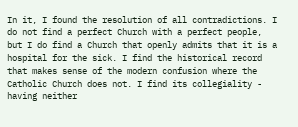In it, I found the resolution of all contradictions. I do not find a perfect Church with a perfect people, but I do find a Church that openly admits that it is a hospital for the sick. I find the historical record that makes sense of the modern confusion where the Catholic Church does not. I find its collegiality - having neither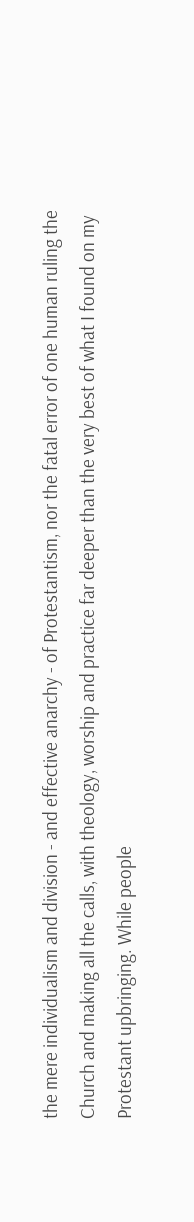the mere individualism and division - and effective anarchy - of Protestantism, nor the fatal error of one human ruling the Church and making all the calls, with theology, worship and practice far deeper than the very best of what I found on my Protestant upbringing. While people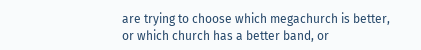are trying to choose which megachurch is better, or which church has a better band, or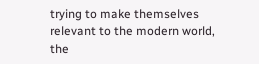trying to make themselves relevant to the modern world, the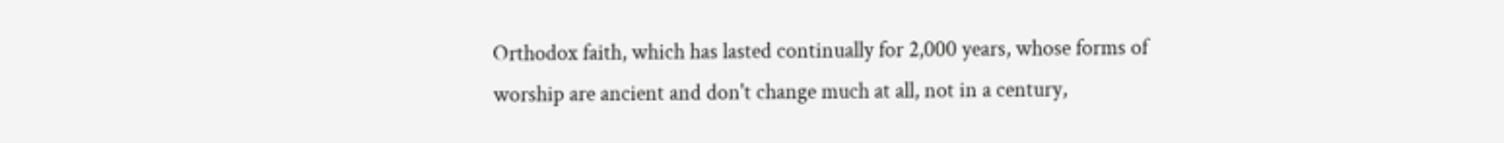Orthodox faith, which has lasted continually for 2,000 years, whose forms of worship are ancient and don't change much at all, not in a century,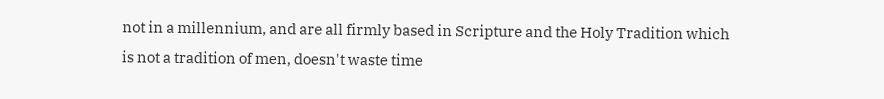not in a millennium, and are all firmly based in Scripture and the Holy Tradition which is not a tradition of men, doesn't waste time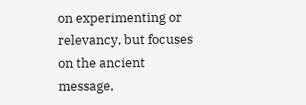on experimenting or relevancy, but focuses on the ancient message,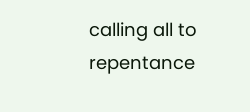calling all to repentance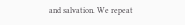and salvation. We repeat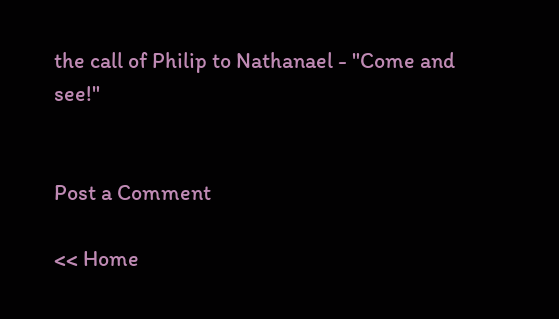the call of Philip to Nathanael - "Come and see!"


Post a Comment

<< Home